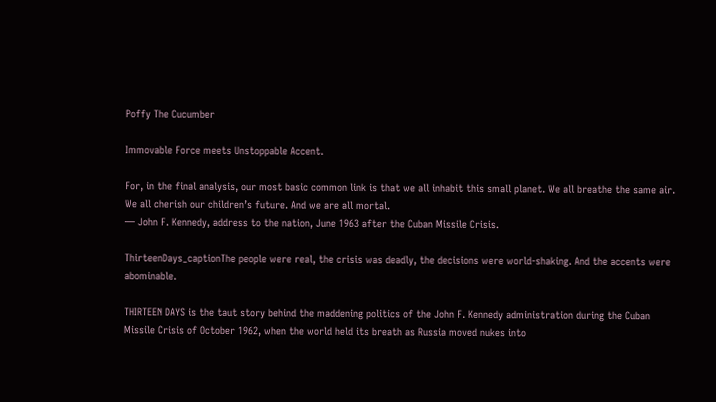Poffy The Cucumber

Immovable Force meets Unstoppable Accent.

For, in the final analysis, our most basic common link is that we all inhabit this small planet. We all breathe the same air. We all cherish our children’s future. And we are all mortal.
— John F. Kennedy, address to the nation, June 1963 after the Cuban Missile Crisis.

ThirteenDays_captionThe people were real, the crisis was deadly, the decisions were world-shaking. And the accents were abominable.

THIRTEEN DAYS is the taut story behind the maddening politics of the John F. Kennedy administration during the Cuban Missile Crisis of October 1962, when the world held its breath as Russia moved nukes into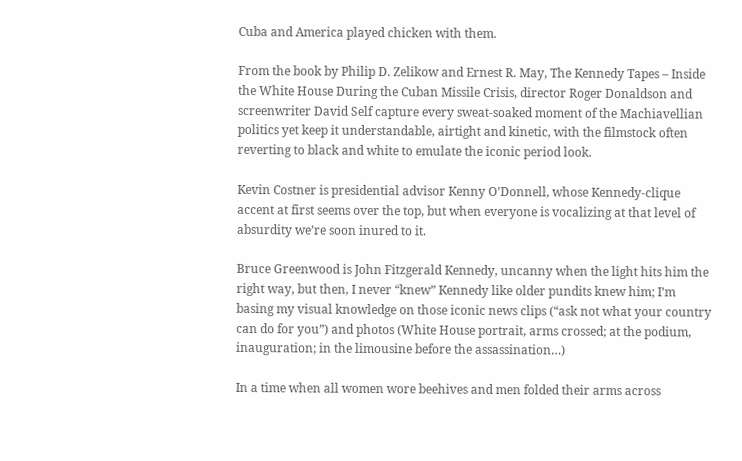Cuba and America played chicken with them.

From the book by Philip D. Zelikow and Ernest R. May, The Kennedy Tapes – Inside the White House During the Cuban Missile Crisis, director Roger Donaldson and screenwriter David Self capture every sweat-soaked moment of the Machiavellian politics yet keep it understandable, airtight and kinetic, with the filmstock often reverting to black and white to emulate the iconic period look.

Kevin Costner is presidential advisor Kenny O’Donnell, whose Kennedy-clique accent at first seems over the top, but when everyone is vocalizing at that level of absurdity we’re soon inured to it.

Bruce Greenwood is John Fitzgerald Kennedy, uncanny when the light hits him the right way, but then, I never “knew” Kennedy like older pundits knew him; I’m basing my visual knowledge on those iconic news clips (“ask not what your country can do for you”) and photos (White House portrait, arms crossed; at the podium, inauguration; in the limousine before the assassination…)

In a time when all women wore beehives and men folded their arms across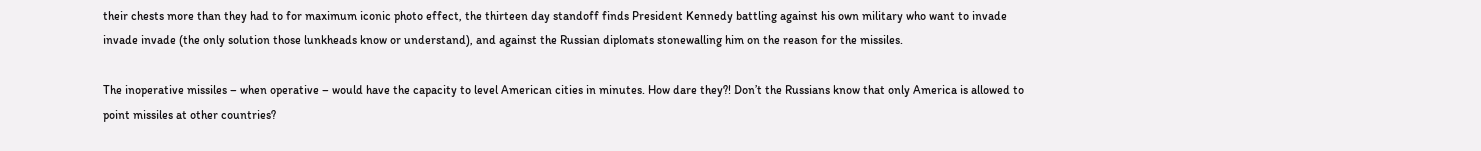their chests more than they had to for maximum iconic photo effect, the thirteen day standoff finds President Kennedy battling against his own military who want to invade invade invade (the only solution those lunkheads know or understand), and against the Russian diplomats stonewalling him on the reason for the missiles.

The inoperative missiles – when operative – would have the capacity to level American cities in minutes. How dare they?! Don’t the Russians know that only America is allowed to point missiles at other countries?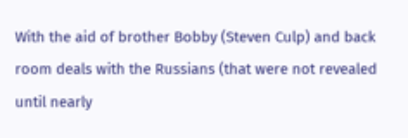With the aid of brother Bobby (Steven Culp) and back room deals with the Russians (that were not revealed until nearly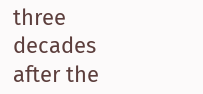three decades after the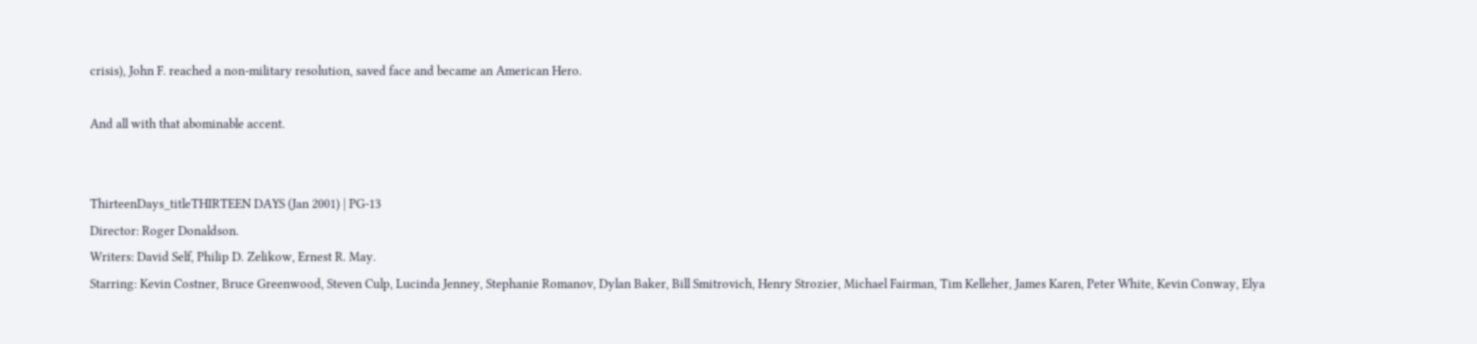crisis), John F. reached a non-military resolution, saved face and became an American Hero.

And all with that abominable accent.


ThirteenDays_titleTHIRTEEN DAYS (Jan 2001) | PG-13
Director: Roger Donaldson.
Writers: David Self, Philip D. Zelikow, Ernest R. May.
Starring: Kevin Costner, Bruce Greenwood, Steven Culp, Lucinda Jenney, Stephanie Romanov, Dylan Baker, Bill Smitrovich, Henry Strozier, Michael Fairman, Tim Kelleher, James Karen, Peter White, Kevin Conway, Elya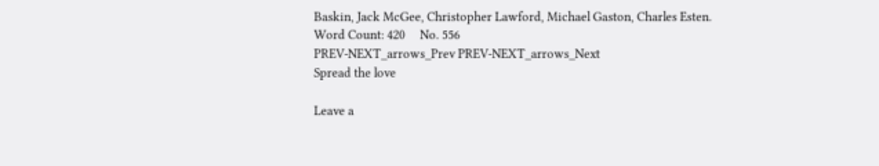Baskin, Jack McGee, Christopher Lawford, Michael Gaston, Charles Esten.
Word Count: 420     No. 556
PREV-NEXT_arrows_Prev PREV-NEXT_arrows_Next
Spread the love

Leave a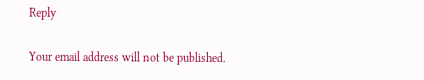Reply

Your email address will not be published.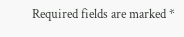Required fields are marked *